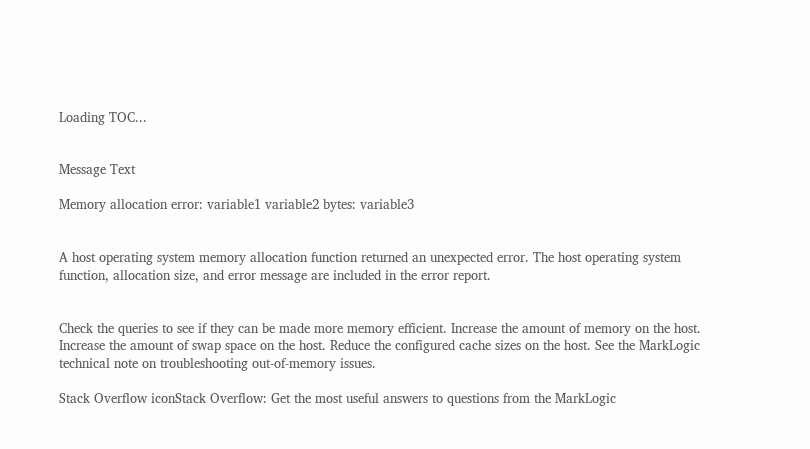Loading TOC...


Message Text

Memory allocation error: variable1 variable2 bytes: variable3


A host operating system memory allocation function returned an unexpected error. The host operating system function, allocation size, and error message are included in the error report.


Check the queries to see if they can be made more memory efficient. Increase the amount of memory on the host. Increase the amount of swap space on the host. Reduce the configured cache sizes on the host. See the MarkLogic technical note on troubleshooting out-of-memory issues.

Stack Overflow iconStack Overflow: Get the most useful answers to questions from the MarkLogic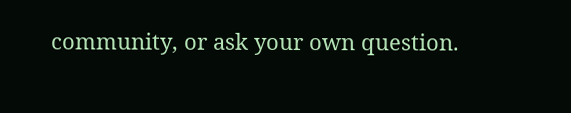community, or ask your own question.